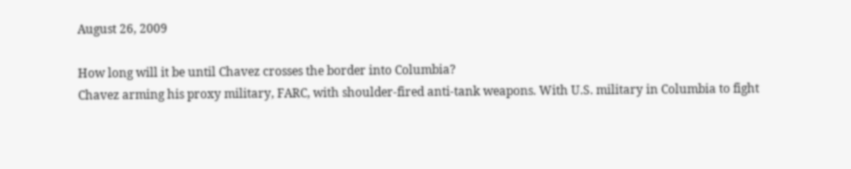August 26, 2009

How long will it be until Chavez crosses the border into Columbia?
Chavez arming his proxy military, FARC, with shoulder-fired anti-tank weapons. With U.S. military in Columbia to fight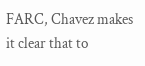FARC, Chavez makes it clear that to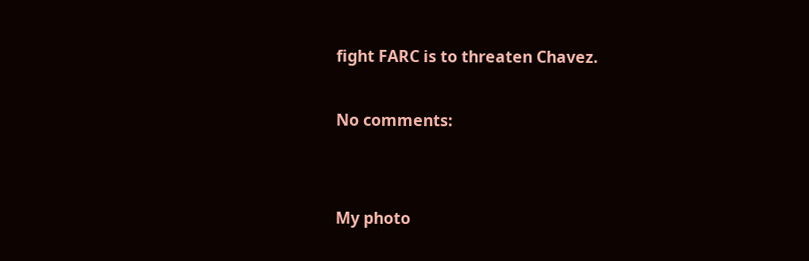fight FARC is to threaten Chavez.

No comments:


My photo